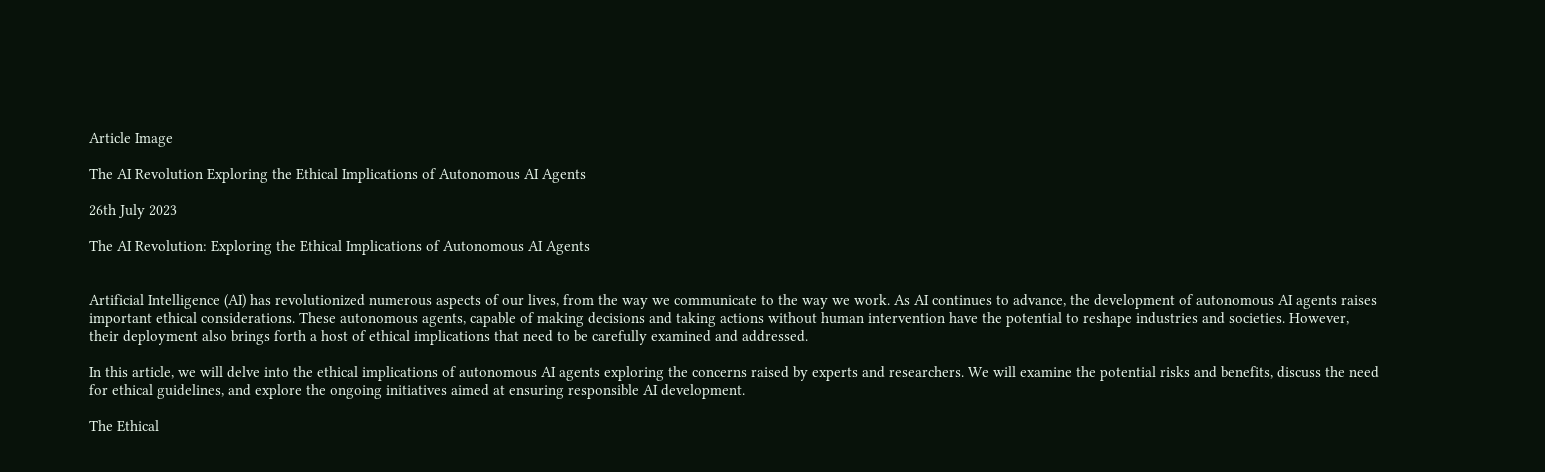Article Image

The AI Revolution Exploring the Ethical Implications of Autonomous AI Agents

26th July 2023

The AI Revolution: Exploring the Ethical Implications of Autonomous AI Agents


Artificial Intelligence (AI) has revolutionized numerous aspects of our lives, from the way we communicate to the way we work. As AI continues to advance, the development of autonomous AI agents raises important ethical considerations. These autonomous agents, capable of making decisions and taking actions without human intervention have the potential to reshape industries and societies. However, their deployment also brings forth a host of ethical implications that need to be carefully examined and addressed.

In this article, we will delve into the ethical implications of autonomous AI agents exploring the concerns raised by experts and researchers. We will examine the potential risks and benefits, discuss the need for ethical guidelines, and explore the ongoing initiatives aimed at ensuring responsible AI development.

The Ethical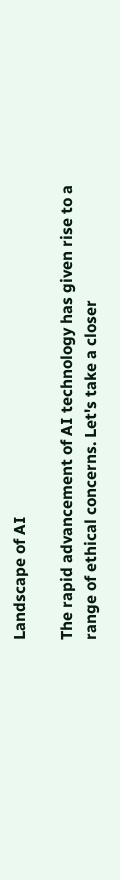Landscape of AI

The rapid advancement of AI technology has given rise to a range of ethical concerns. Let's take a closer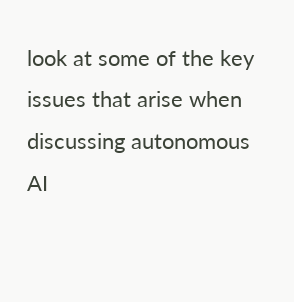look at some of the key issues that arise when discussing autonomous AI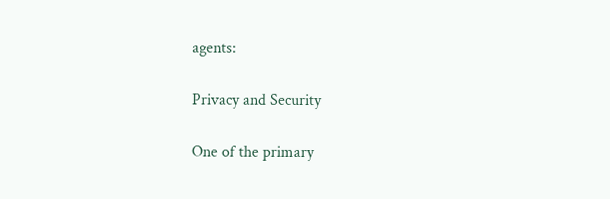agents:

Privacy and Security

One of the primary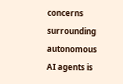concerns surrounding autonomous AI agents is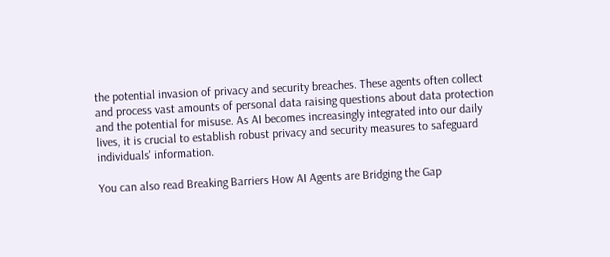the potential invasion of privacy and security breaches. These agents often collect and process vast amounts of personal data raising questions about data protection and the potential for misuse. As AI becomes increasingly integrated into our daily lives, it is crucial to establish robust privacy and security measures to safeguard individuals' information.

You can also read Breaking Barriers How AI Agents are Bridging the Gap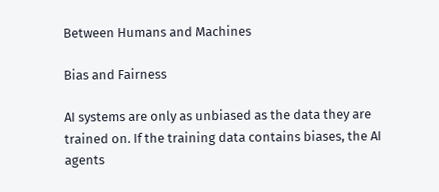Between Humans and Machines

Bias and Fairness

AI systems are only as unbiased as the data they are trained on. If the training data contains biases, the AI agents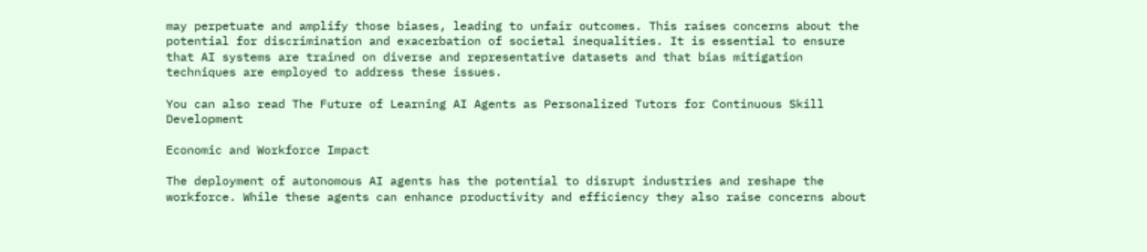may perpetuate and amplify those biases, leading to unfair outcomes. This raises concerns about the potential for discrimination and exacerbation of societal inequalities. It is essential to ensure that AI systems are trained on diverse and representative datasets and that bias mitigation techniques are employed to address these issues.

You can also read The Future of Learning AI Agents as Personalized Tutors for Continuous Skill Development

Economic and Workforce Impact

The deployment of autonomous AI agents has the potential to disrupt industries and reshape the workforce. While these agents can enhance productivity and efficiency they also raise concerns about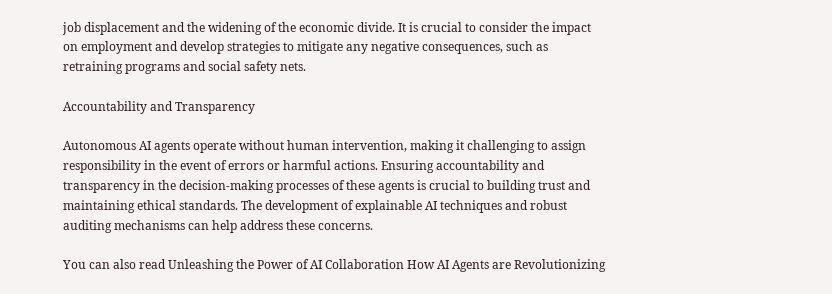job displacement and the widening of the economic divide. It is crucial to consider the impact on employment and develop strategies to mitigate any negative consequences, such as retraining programs and social safety nets.

Accountability and Transparency

Autonomous AI agents operate without human intervention, making it challenging to assign responsibility in the event of errors or harmful actions. Ensuring accountability and transparency in the decision-making processes of these agents is crucial to building trust and maintaining ethical standards. The development of explainable AI techniques and robust auditing mechanisms can help address these concerns.

You can also read Unleashing the Power of AI Collaboration How AI Agents are Revolutionizing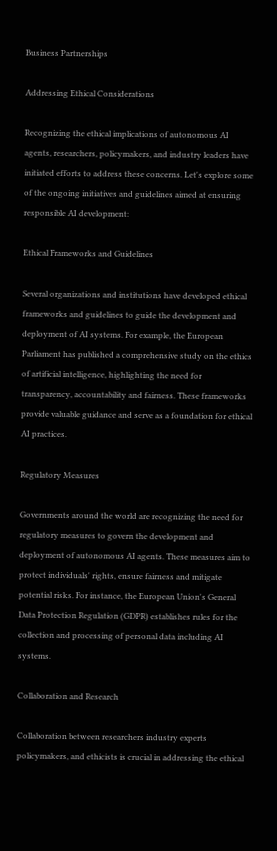Business Partnerships

Addressing Ethical Considerations

Recognizing the ethical implications of autonomous AI agents, researchers, policymakers, and industry leaders have initiated efforts to address these concerns. Let's explore some of the ongoing initiatives and guidelines aimed at ensuring responsible AI development:

Ethical Frameworks and Guidelines

Several organizations and institutions have developed ethical frameworks and guidelines to guide the development and deployment of AI systems. For example, the European Parliament has published a comprehensive study on the ethics of artificial intelligence, highlighting the need for transparency, accountability and fairness. These frameworks provide valuable guidance and serve as a foundation for ethical AI practices.

Regulatory Measures

Governments around the world are recognizing the need for regulatory measures to govern the development and deployment of autonomous AI agents. These measures aim to protect individuals' rights, ensure fairness and mitigate potential risks. For instance, the European Union's General Data Protection Regulation (GDPR) establishes rules for the collection and processing of personal data including AI systems.

Collaboration and Research

Collaboration between researchers industry experts policymakers, and ethicists is crucial in addressing the ethical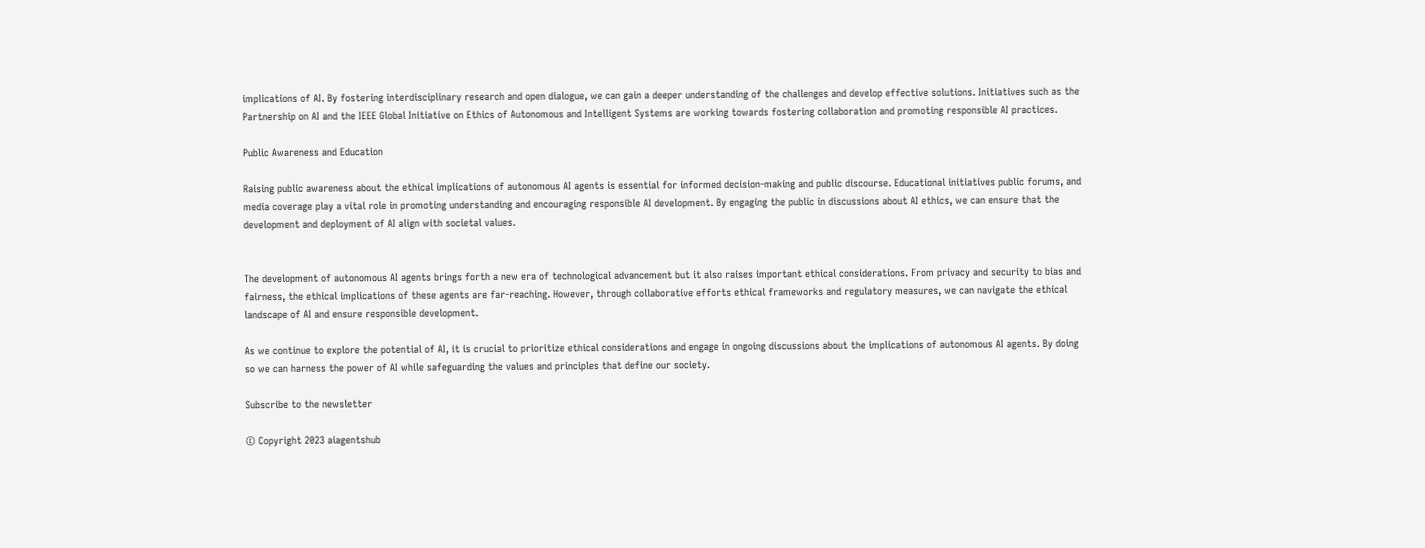implications of AI. By fostering interdisciplinary research and open dialogue, we can gain a deeper understanding of the challenges and develop effective solutions. Initiatives such as the Partnership on AI and the IEEE Global Initiative on Ethics of Autonomous and Intelligent Systems are working towards fostering collaboration and promoting responsible AI practices.

Public Awareness and Education

Raising public awareness about the ethical implications of autonomous AI agents is essential for informed decision-making and public discourse. Educational initiatives public forums, and media coverage play a vital role in promoting understanding and encouraging responsible AI development. By engaging the public in discussions about AI ethics, we can ensure that the development and deployment of AI align with societal values.


The development of autonomous AI agents brings forth a new era of technological advancement but it also raises important ethical considerations. From privacy and security to bias and fairness, the ethical implications of these agents are far-reaching. However, through collaborative efforts ethical frameworks and regulatory measures, we can navigate the ethical landscape of AI and ensure responsible development.

As we continue to explore the potential of AI, it is crucial to prioritize ethical considerations and engage in ongoing discussions about the implications of autonomous AI agents. By doing so we can harness the power of AI while safeguarding the values and principles that define our society.

Subscribe to the newsletter

© Copyright 2023 aiagentshub